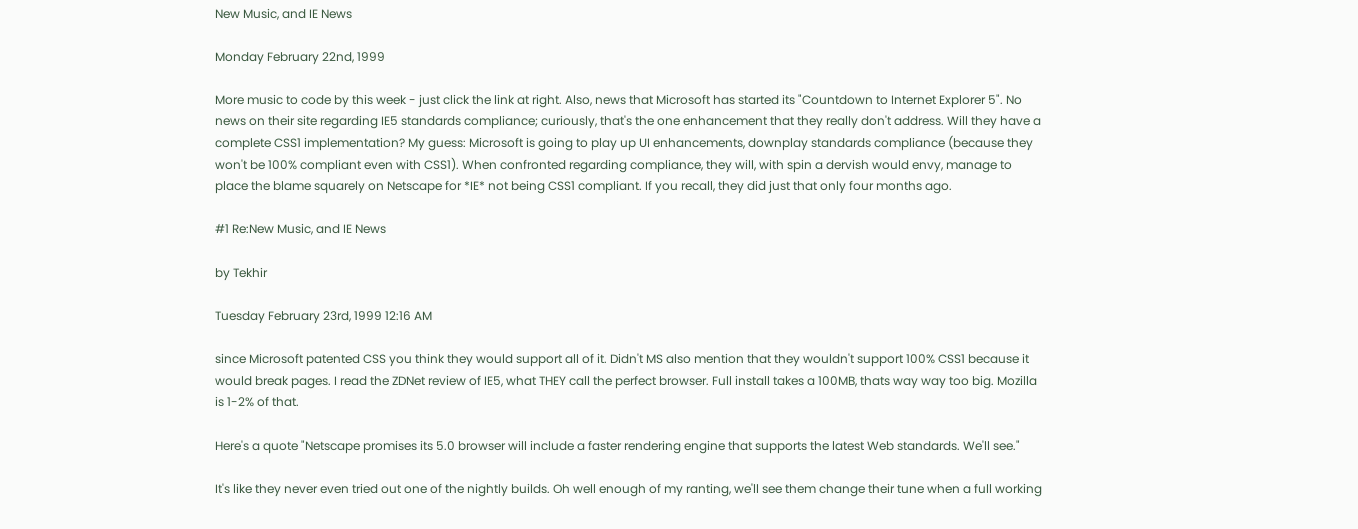New Music, and IE News

Monday February 22nd, 1999

More music to code by this week - just click the link at right. Also, news that Microsoft has started its "Countdown to Internet Explorer 5". No news on their site regarding IE5 standards compliance; curiously, that's the one enhancement that they really don't address. Will they have a complete CSS1 implementation? My guess: Microsoft is going to play up UI enhancements, downplay standards compliance (because they won't be 100% compliant even with CSS1). When confronted regarding compliance, they will, with spin a dervish would envy, manage to place the blame squarely on Netscape for *IE* not being CSS1 compliant. If you recall, they did just that only four months ago.

#1 Re:New Music, and IE News

by Tekhir

Tuesday February 23rd, 1999 12:16 AM

since Microsoft patented CSS you think they would support all of it. Didn't MS also mention that they wouldn't support 100% CSS1 because it would break pages. I read the ZDNet review of IE5, what THEY call the perfect browser. Full install takes a 100MB, thats way way too big. Mozilla is 1-2% of that.

Here's a quote "Netscape promises its 5.0 browser will include a faster rendering engine that supports the latest Web standards. We'll see."

It's like they never even tried out one of the nightly builds. Oh well enough of my ranting, we'll see them change their tune when a full working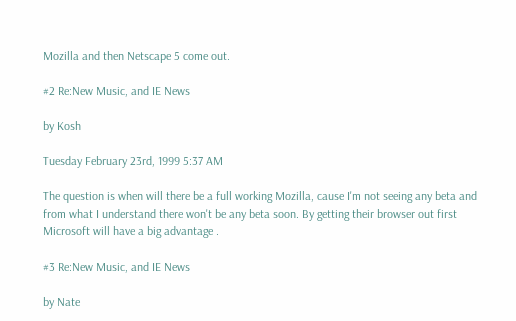Mozilla and then Netscape 5 come out.

#2 Re:New Music, and IE News

by Kosh

Tuesday February 23rd, 1999 5:37 AM

The question is when will there be a full working Mozilla, cause I'm not seeing any beta and from what I understand there won't be any beta soon. By getting their browser out first Microsoft will have a big advantage .

#3 Re:New Music, and IE News

by Nate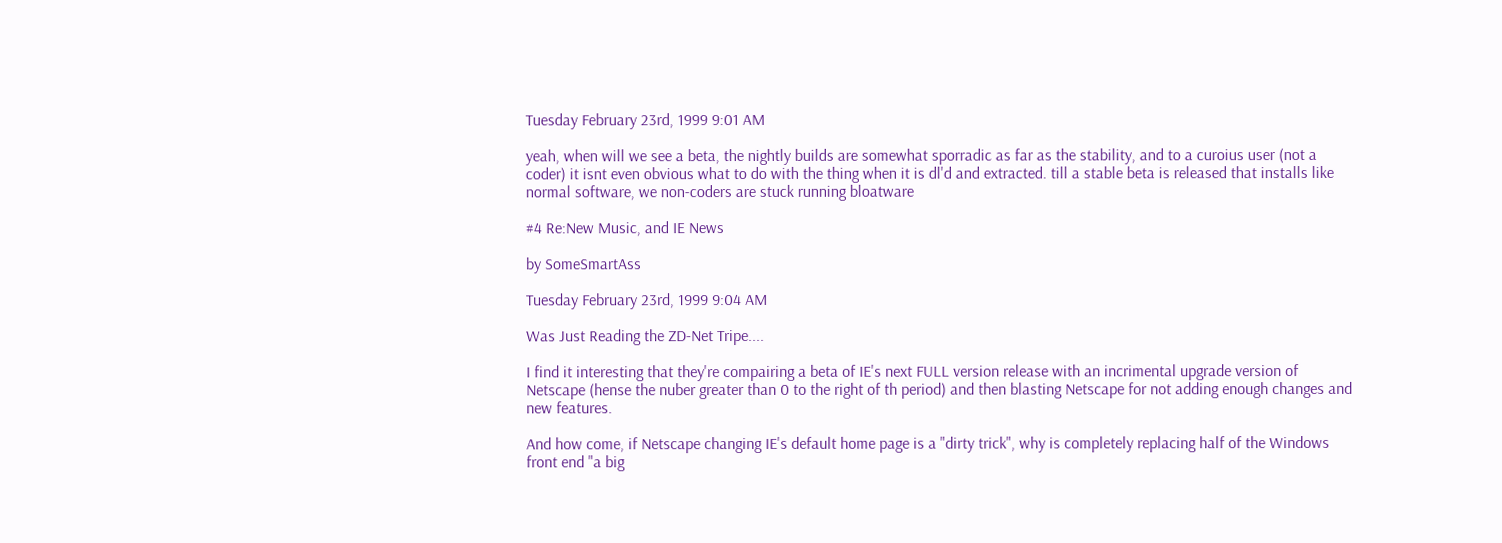Tuesday February 23rd, 1999 9:01 AM

yeah, when will we see a beta, the nightly builds are somewhat sporradic as far as the stability, and to a curoius user (not a coder) it isnt even obvious what to do with the thing when it is dl'd and extracted. till a stable beta is released that installs like normal software, we non-coders are stuck running bloatware

#4 Re:New Music, and IE News

by SomeSmartAss

Tuesday February 23rd, 1999 9:04 AM

Was Just Reading the ZD-Net Tripe....

I find it interesting that they're compairing a beta of IE's next FULL version release with an incrimental upgrade version of Netscape (hense the nuber greater than 0 to the right of th period) and then blasting Netscape for not adding enough changes and new features.

And how come, if Netscape changing IE's default home page is a "dirty trick", why is completely replacing half of the Windows front end "a big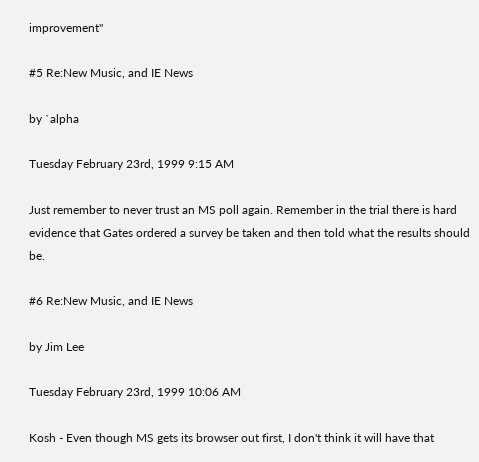improvement"

#5 Re:New Music, and IE News

by `alpha

Tuesday February 23rd, 1999 9:15 AM

Just remember to never trust an MS poll again. Remember in the trial there is hard evidence that Gates ordered a survey be taken and then told what the results should be.

#6 Re:New Music, and IE News

by Jim Lee

Tuesday February 23rd, 1999 10:06 AM

Kosh - Even though MS gets its browser out first, I don't think it will have that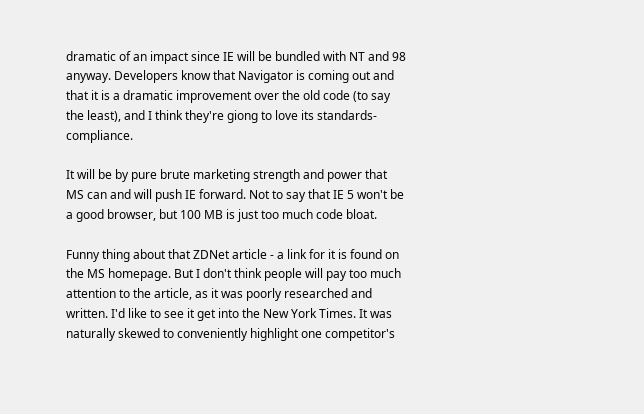dramatic of an impact since IE will be bundled with NT and 98 anyway. Developers know that Navigator is coming out and that it is a dramatic improvement over the old code (to say the least), and I think they're giong to love its standards-compliance.

It will be by pure brute marketing strength and power that MS can and will push IE forward. Not to say that IE 5 won't be a good browser, but 100 MB is just too much code bloat.

Funny thing about that ZDNet article - a link for it is found on the MS homepage. But I don't think people will pay too much attention to the article, as it was poorly researched and written. I'd like to see it get into the New York Times. It was naturally skewed to conveniently highlight one competitor's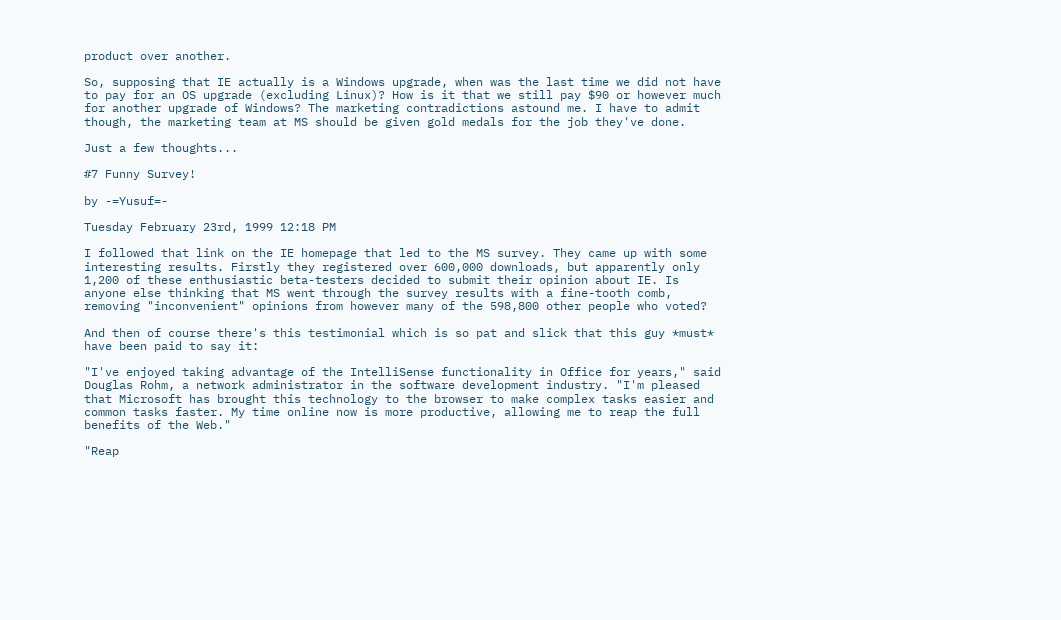product over another.

So, supposing that IE actually is a Windows upgrade, when was the last time we did not have to pay for an OS upgrade (excluding Linux)? How is it that we still pay $90 or however much for another upgrade of Windows? The marketing contradictions astound me. I have to admit though, the marketing team at MS should be given gold medals for the job they've done.

Just a few thoughts...

#7 Funny Survey!

by -=Yusuf=-

Tuesday February 23rd, 1999 12:18 PM

I followed that link on the IE homepage that led to the MS survey. They came up with some interesting results. Firstly they registered over 600,000 downloads, but apparently only 1,200 of these enthusiastic beta-testers decided to submit their opinion about IE. Is anyone else thinking that MS went through the survey results with a fine-tooth comb, removing "inconvenient" opinions from however many of the 598,800 other people who voted?

And then of course there's this testimonial which is so pat and slick that this guy *must* have been paid to say it:

"I've enjoyed taking advantage of the IntelliSense functionality in Office for years," said Douglas Rohm, a network administrator in the software development industry. "I'm pleased that Microsoft has brought this technology to the browser to make complex tasks easier and common tasks faster. My time online now is more productive, allowing me to reap the full benefits of the Web."

"Reap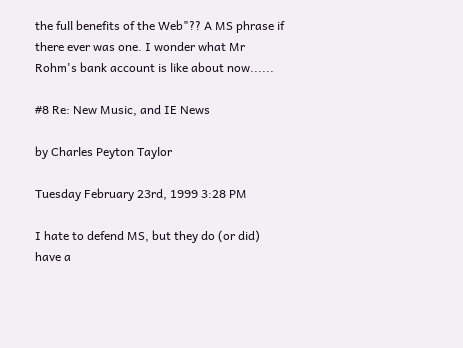the full benefits of the Web"?? A MS phrase if there ever was one. I wonder what Mr Rohm's bank account is like about now......

#8 Re: New Music, and IE News

by Charles Peyton Taylor

Tuesday February 23rd, 1999 3:28 PM

I hate to defend MS, but they do (or did) have a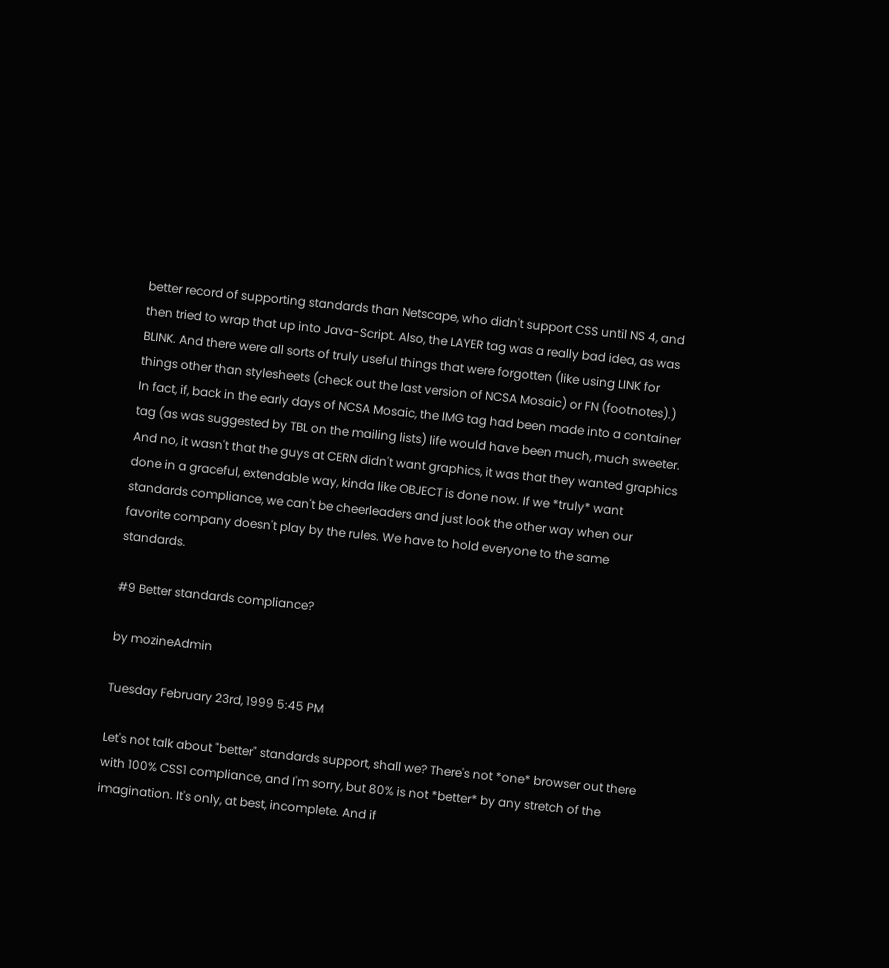better record of supporting standards than Netscape, who didn't support CSS until NS 4, and then tried to wrap that up into Java-Script. Also, the LAYER tag was a really bad idea, as was BLINK. And there were all sorts of truly useful things that were forgotten (like using LINK for things other than stylesheets (check out the last version of NCSA Mosaic) or FN (footnotes).) In fact, if, back in the early days of NCSA Mosaic, the IMG tag had been made into a container tag (as was suggested by TBL on the mailing lists) life would have been much, much sweeter. And no, it wasn't that the guys at CERN didn't want graphics, it was that they wanted graphics done in a graceful, extendable way, kinda like OBJECT is done now. If we *truly* want standards compliance, we can't be cheerleaders and just look the other way when our favorite company doesn't play by the rules. We have to hold everyone to the same standards.

#9 Better standards compliance?

by mozineAdmin

Tuesday February 23rd, 1999 5:45 PM

Let's not talk about "better" standards support, shall we? There's not *one* browser out there with 100% CSS1 compliance, and I'm sorry, but 80% is not *better* by any stretch of the imagination. It's only, at best, incomplete. And if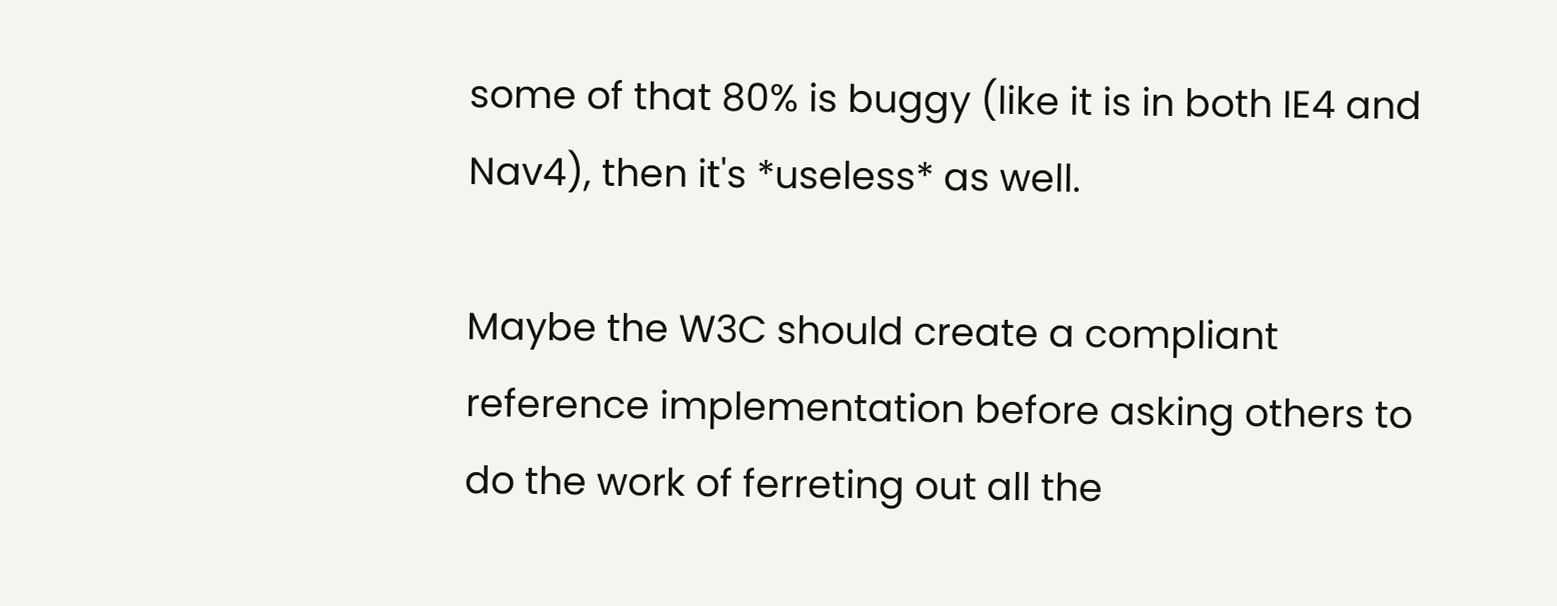some of that 80% is buggy (like it is in both IE4 and Nav4), then it's *useless* as well.

Maybe the W3C should create a compliant reference implementation before asking others to do the work of ferreting out all the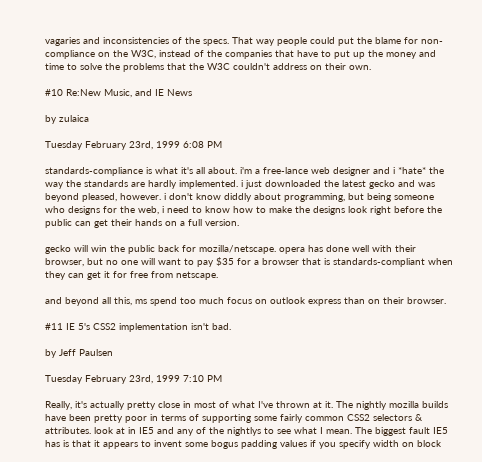vagaries and inconsistencies of the specs. That way people could put the blame for non-compliance on the W3C, instead of the companies that have to put up the money and time to solve the problems that the W3C couldn't address on their own.

#10 Re:New Music, and IE News

by zulaica

Tuesday February 23rd, 1999 6:08 PM

standards-compliance is what it's all about. i'm a free-lance web designer and i *hate* the way the standards are hardly implemented. i just downloaded the latest gecko and was beyond pleased, however. i don't know diddly about programming, but being someone who designs for the web, i need to know how to make the designs look right before the public can get their hands on a full version.

gecko will win the public back for mozilla/netscape. opera has done well with their browser, but no one will want to pay $35 for a browser that is standards-compliant when they can get it for free from netscape.

and beyond all this, ms spend too much focus on outlook express than on their browser.

#11 IE 5's CSS2 implementation isn't bad.

by Jeff Paulsen

Tuesday February 23rd, 1999 7:10 PM

Really, it's actually pretty close in most of what I've thrown at it. The nightly mozilla builds have been pretty poor in terms of supporting some fairly common CSS2 selectors & attributes. look at in IE5 and any of the nightlys to see what I mean. The biggest fault IE5 has is that it appears to invent some bogus padding values if you specify width on block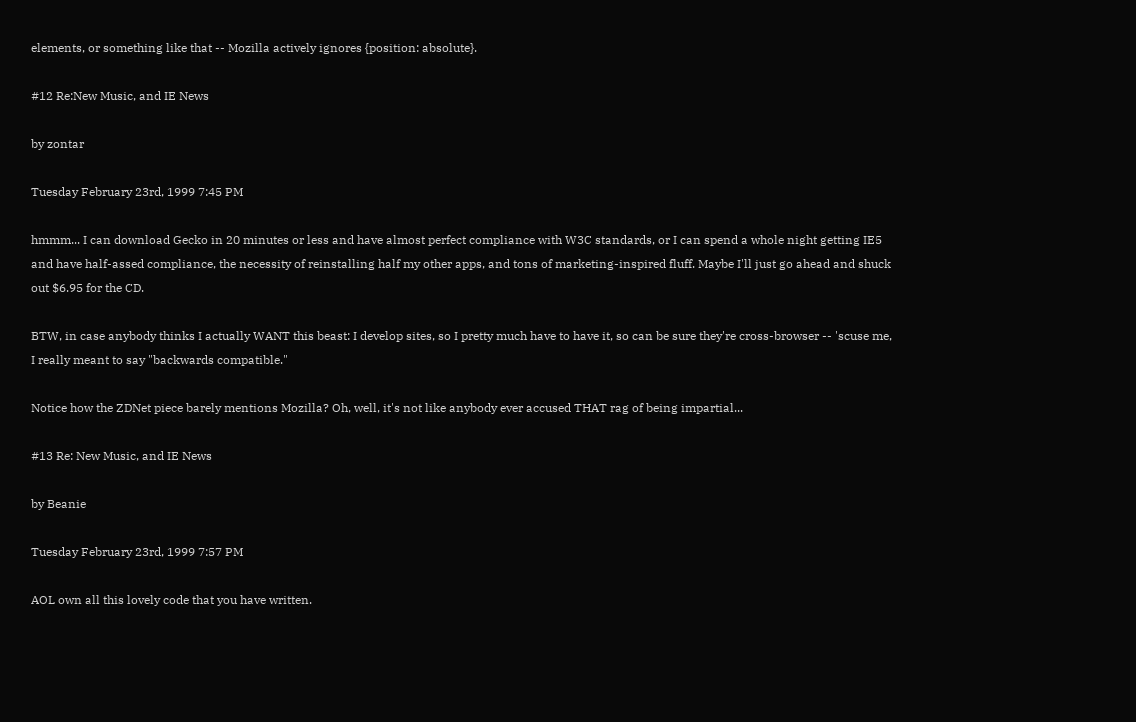elements, or something like that -- Mozilla actively ignores {position: absolute}.

#12 Re:New Music, and IE News

by zontar

Tuesday February 23rd, 1999 7:45 PM

hmmm... I can download Gecko in 20 minutes or less and have almost perfect compliance with W3C standards, or I can spend a whole night getting IE5 and have half-assed compliance, the necessity of reinstalling half my other apps, and tons of marketing-inspired fluff. Maybe I'll just go ahead and shuck out $6.95 for the CD.

BTW, in case anybody thinks I actually WANT this beast: I develop sites, so I pretty much have to have it, so can be sure they're cross-browser -- 'scuse me, I really meant to say "backwards compatible."

Notice how the ZDNet piece barely mentions Mozilla? Oh, well, it's not like anybody ever accused THAT rag of being impartial...

#13 Re: New Music, and IE News

by Beanie

Tuesday February 23rd, 1999 7:57 PM

AOL own all this lovely code that you have written.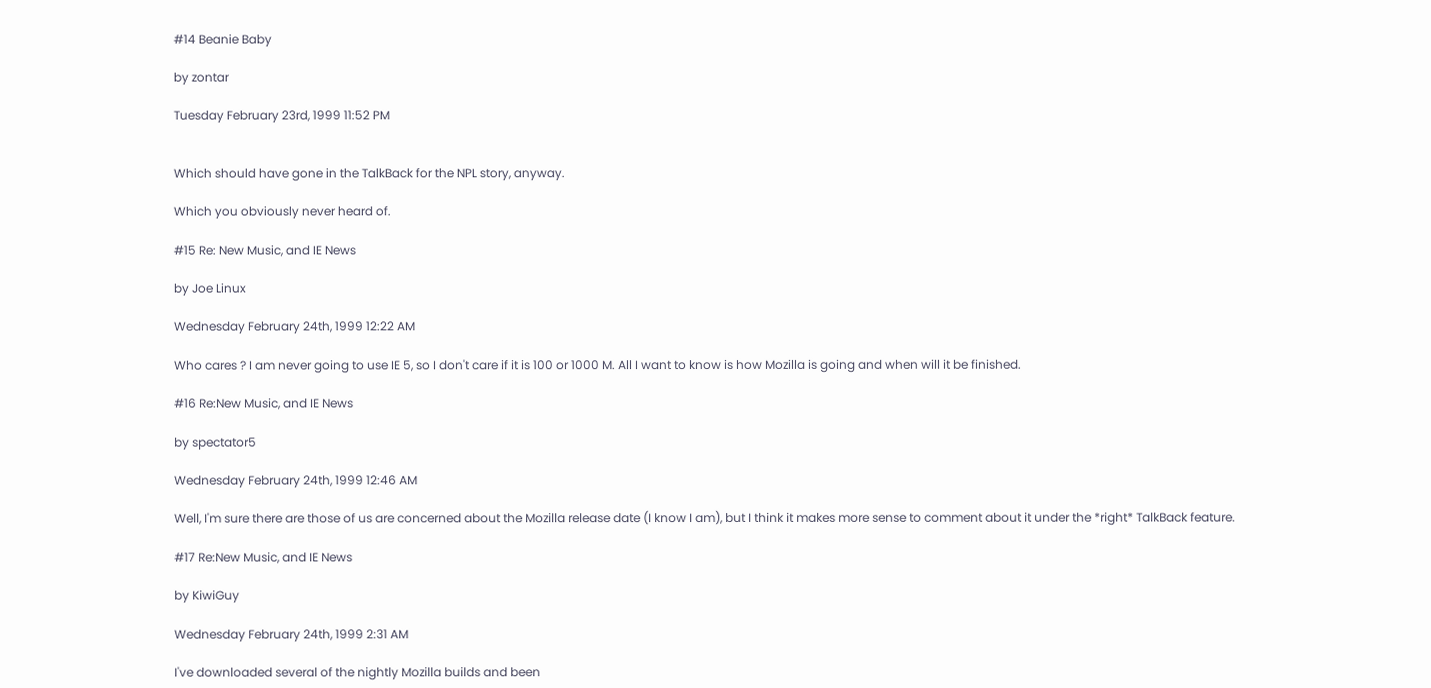#14 Beanie Baby

by zontar

Tuesday February 23rd, 1999 11:52 PM


Which should have gone in the TalkBack for the NPL story, anyway.

Which you obviously never heard of.

#15 Re: New Music, and IE News

by Joe Linux

Wednesday February 24th, 1999 12:22 AM

Who cares ? I am never going to use IE 5, so I don't care if it is 100 or 1000 M. All I want to know is how Mozilla is going and when will it be finished.

#16 Re:New Music, and IE News

by spectator5

Wednesday February 24th, 1999 12:46 AM

Well, I'm sure there are those of us are concerned about the Mozilla release date (I know I am), but I think it makes more sense to comment about it under the *right* TalkBack feature.

#17 Re:New Music, and IE News

by KiwiGuy

Wednesday February 24th, 1999 2:31 AM

I've downloaded several of the nightly Mozilla builds and been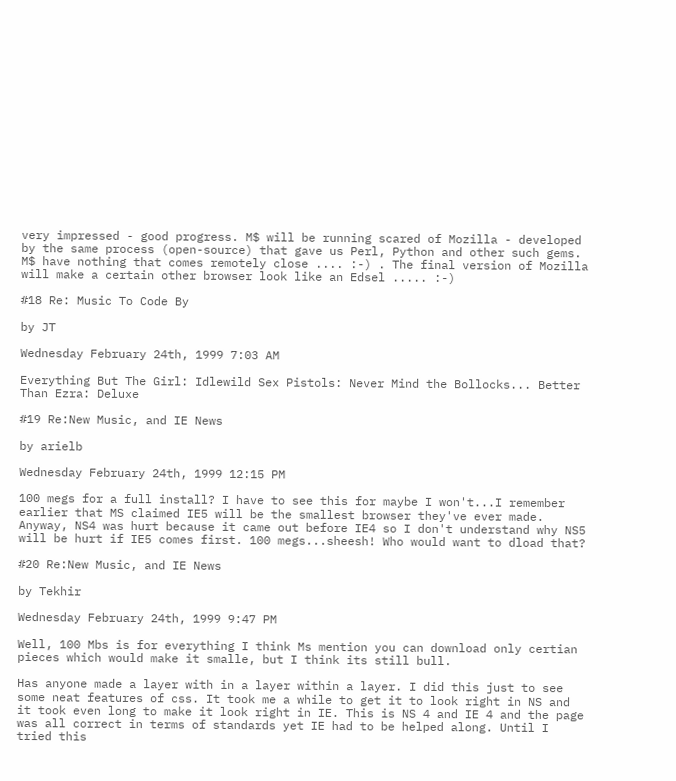very impressed - good progress. M$ will be running scared of Mozilla - developed by the same process (open-source) that gave us Perl, Python and other such gems. M$ have nothing that comes remotely close .... :-) . The final version of Mozilla will make a certain other browser look like an Edsel ..... :-)

#18 Re: Music To Code By

by JT

Wednesday February 24th, 1999 7:03 AM

Everything But The Girl: Idlewild Sex Pistols: Never Mind the Bollocks... Better Than Ezra: Deluxe

#19 Re:New Music, and IE News

by arielb

Wednesday February 24th, 1999 12:15 PM

100 megs for a full install? I have to see this for maybe I won't...I remember earlier that MS claimed IE5 will be the smallest browser they've ever made. Anyway, NS4 was hurt because it came out before IE4 so I don't understand why NS5 will be hurt if IE5 comes first. 100 megs...sheesh! Who would want to dload that?

#20 Re:New Music, and IE News

by Tekhir

Wednesday February 24th, 1999 9:47 PM

Well, 100 Mbs is for everything I think Ms mention you can download only certian pieces which would make it smalle, but I think its still bull.

Has anyone made a layer with in a layer within a layer. I did this just to see some neat features of css. It took me a while to get it to look right in NS and it took even long to make it look right in IE. This is NS 4 and IE 4 and the page was all correct in terms of standards yet IE had to be helped along. Until I tried this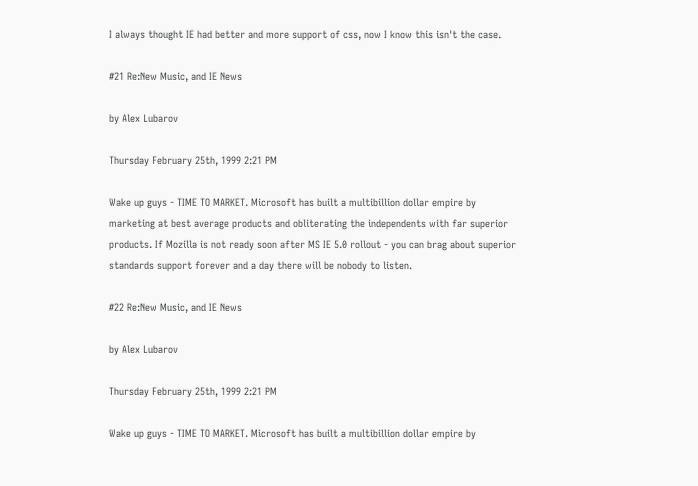I always thought IE had better and more support of css, now I know this isn't the case.

#21 Re:New Music, and IE News

by Alex Lubarov

Thursday February 25th, 1999 2:21 PM

Wake up guys - TIME TO MARKET. Microsoft has built a multibillion dollar empire by marketing at best average products and obliterating the independents with far superior products. If Mozilla is not ready soon after MS IE 5.0 rollout - you can brag about superior standards support forever and a day there will be nobody to listen.

#22 Re:New Music, and IE News

by Alex Lubarov

Thursday February 25th, 1999 2:21 PM

Wake up guys - TIME TO MARKET. Microsoft has built a multibillion dollar empire by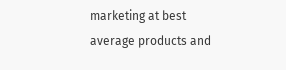marketing at best average products and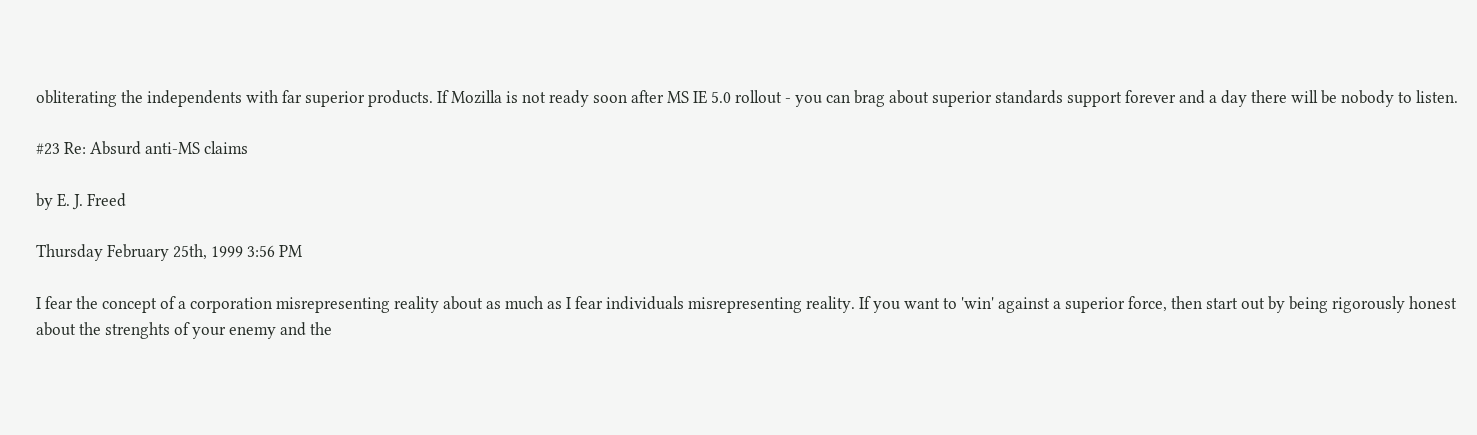obliterating the independents with far superior products. If Mozilla is not ready soon after MS IE 5.0 rollout - you can brag about superior standards support forever and a day there will be nobody to listen.

#23 Re: Absurd anti-MS claims

by E. J. Freed

Thursday February 25th, 1999 3:56 PM

I fear the concept of a corporation misrepresenting reality about as much as I fear individuals misrepresenting reality. If you want to 'win' against a superior force, then start out by being rigorously honest about the strenghts of your enemy and the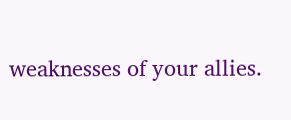weaknesses of your allies.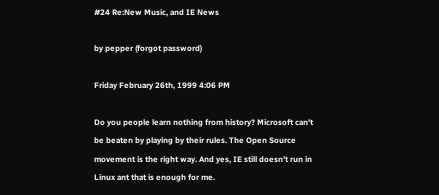#24 Re:New Music, and IE News

by pepper (forgot password)

Friday February 26th, 1999 4:06 PM

Do you people learn nothing from history? Microsoft can't be beaten by playing by their rules. The Open Source movement is the right way. And yes, IE still doesn't run in Linux ant that is enough for me.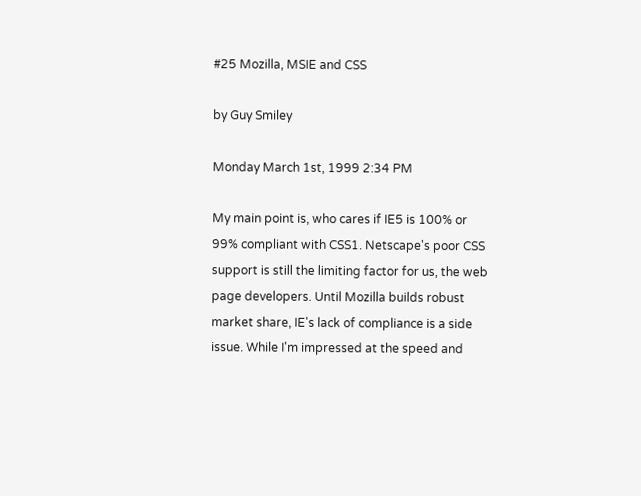#25 Mozilla, MSIE and CSS

by Guy Smiley

Monday March 1st, 1999 2:34 PM

My main point is, who cares if IE5 is 100% or 99% compliant with CSS1. Netscape's poor CSS support is still the limiting factor for us, the web page developers. Until Mozilla builds robust market share, IE's lack of compliance is a side issue. While I'm impressed at the speed and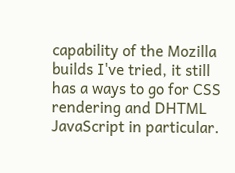capability of the Mozilla builds I've tried, it still has a ways to go for CSS rendering and DHTML JavaScript in particular.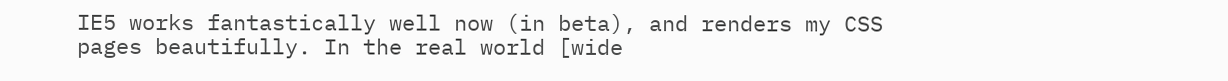IE5 works fantastically well now (in beta), and renders my CSS pages beautifully. In the real world [wide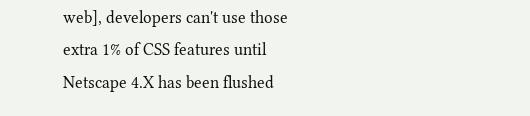web], developers can't use those extra 1% of CSS features until Netscape 4.X has been flushed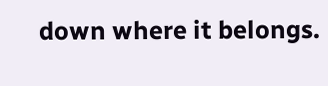down where it belongs.